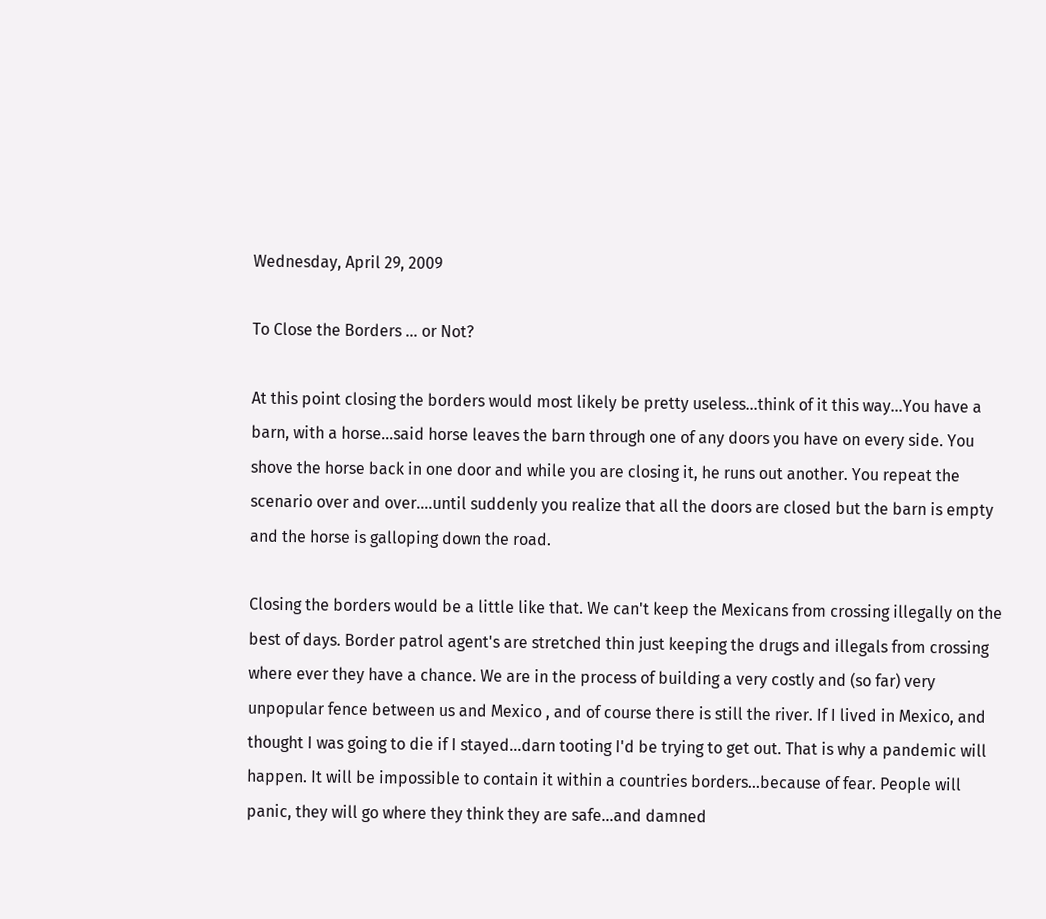Wednesday, April 29, 2009

To Close the Borders ... or Not?

At this point closing the borders would most likely be pretty useless...think of it this way...You have a barn, with a horse...said horse leaves the barn through one of any doors you have on every side. You shove the horse back in one door and while you are closing it, he runs out another. You repeat the scenario over and over....until suddenly you realize that all the doors are closed but the barn is empty and the horse is galloping down the road.

Closing the borders would be a little like that. We can't keep the Mexicans from crossing illegally on the best of days. Border patrol agent's are stretched thin just keeping the drugs and illegals from crossing where ever they have a chance. We are in the process of building a very costly and (so far) very unpopular fence between us and Mexico , and of course there is still the river. If I lived in Mexico, and thought I was going to die if I stayed...darn tooting I'd be trying to get out. That is why a pandemic will happen. It will be impossible to contain it within a countries borders...because of fear. People will panic, they will go where they think they are safe...and damned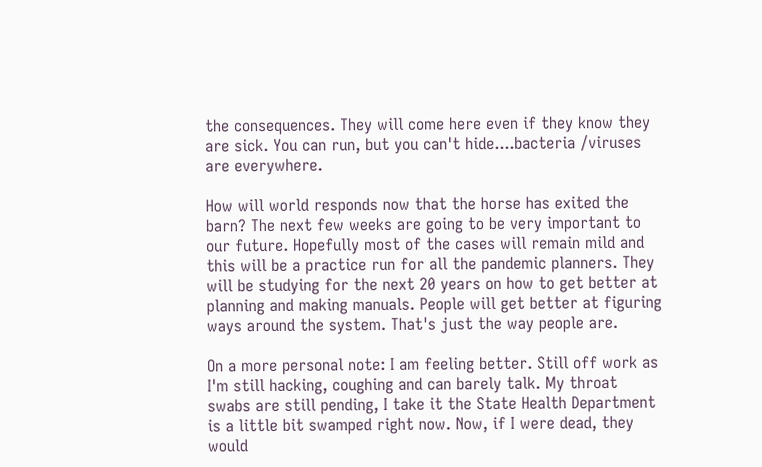the consequences. They will come here even if they know they are sick. You can run, but you can't hide....bacteria /viruses are everywhere.

How will world responds now that the horse has exited the barn? The next few weeks are going to be very important to our future. Hopefully most of the cases will remain mild and this will be a practice run for all the pandemic planners. They will be studying for the next 20 years on how to get better at planning and making manuals. People will get better at figuring ways around the system. That's just the way people are.

On a more personal note: I am feeling better. Still off work as I'm still hacking, coughing and can barely talk. My throat swabs are still pending, I take it the State Health Department is a little bit swamped right now. Now, if I were dead, they would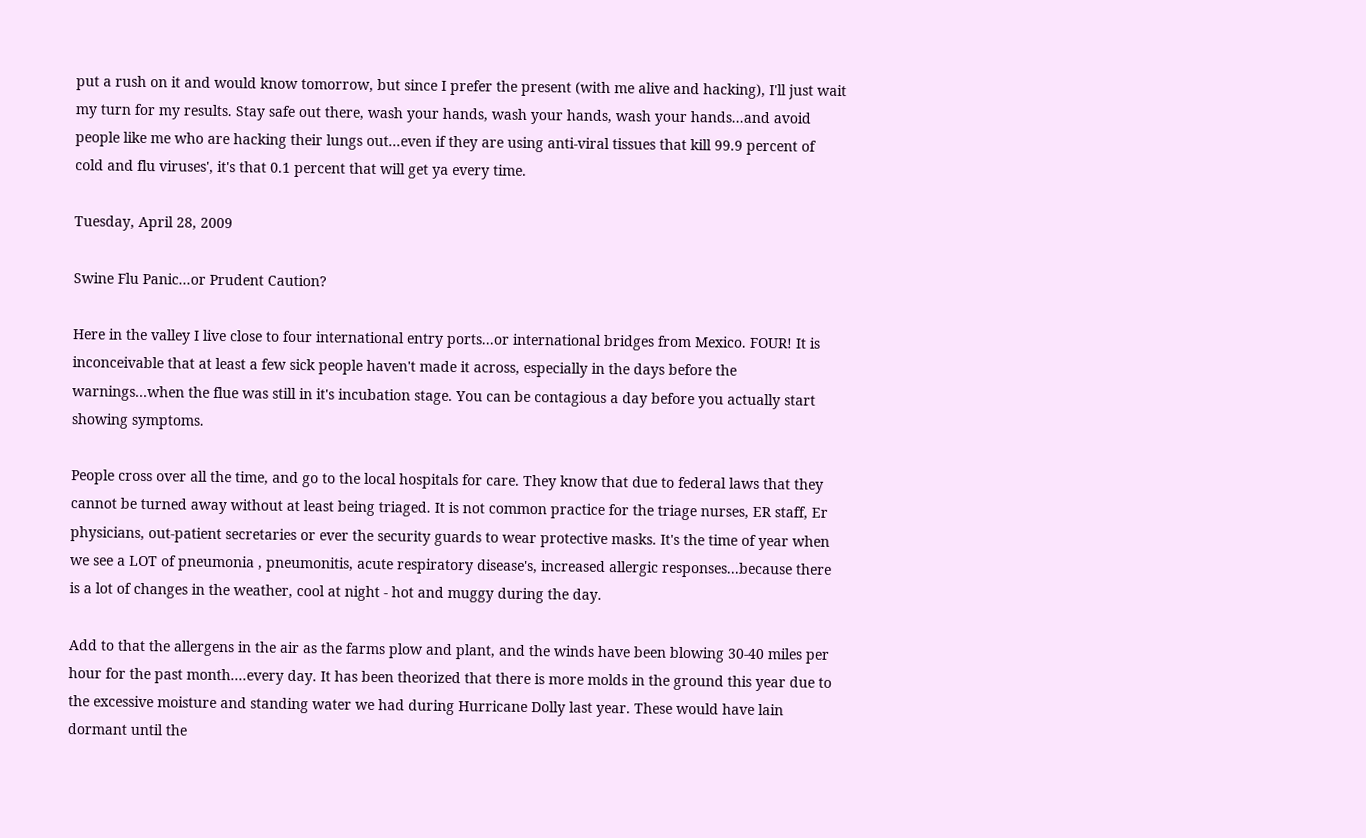put a rush on it and would know tomorrow, but since I prefer the present (with me alive and hacking), I'll just wait my turn for my results. Stay safe out there, wash your hands, wash your hands, wash your hands...and avoid people like me who are hacking their lungs out...even if they are using anti-viral tissues that kill 99.9 percent of cold and flu viruses', it's that 0.1 percent that will get ya every time.

Tuesday, April 28, 2009

Swine Flu Panic...or Prudent Caution?

Here in the valley I live close to four international entry ports...or international bridges from Mexico. FOUR! It is inconceivable that at least a few sick people haven't made it across, especially in the days before the warnings...when the flue was still in it's incubation stage. You can be contagious a day before you actually start showing symptoms.

People cross over all the time, and go to the local hospitals for care. They know that due to federal laws that they cannot be turned away without at least being triaged. It is not common practice for the triage nurses, ER staff, Er physicians, out-patient secretaries or ever the security guards to wear protective masks. It's the time of year when we see a LOT of pneumonia , pneumonitis, acute respiratory disease's, increased allergic responses...because there is a lot of changes in the weather, cool at night - hot and muggy during the day.

Add to that the allergens in the air as the farms plow and plant, and the winds have been blowing 30-40 miles per hour for the past month....every day. It has been theorized that there is more molds in the ground this year due to the excessive moisture and standing water we had during Hurricane Dolly last year. These would have lain dormant until the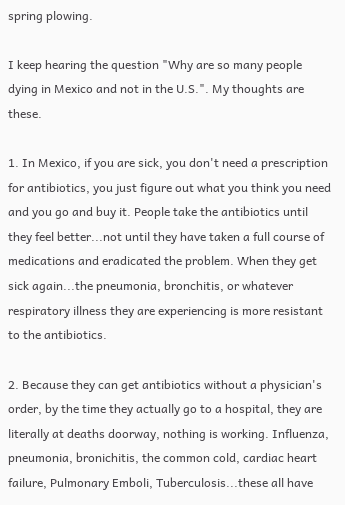spring plowing.

I keep hearing the question "Why are so many people dying in Mexico and not in the U.S.". My thoughts are these.

1. In Mexico, if you are sick, you don't need a prescription for antibiotics, you just figure out what you think you need and you go and buy it. People take the antibiotics until they feel better...not until they have taken a full course of medications and eradicated the problem. When they get sick again...the pneumonia, bronchitis, or whatever respiratory illness they are experiencing is more resistant to the antibiotics.

2. Because they can get antibiotics without a physician's order, by the time they actually go to a hospital, they are literally at deaths doorway, nothing is working. Influenza, pneumonia, bronichitis, the common cold, cardiac heart failure, Pulmonary Emboli, Tuberculosis...these all have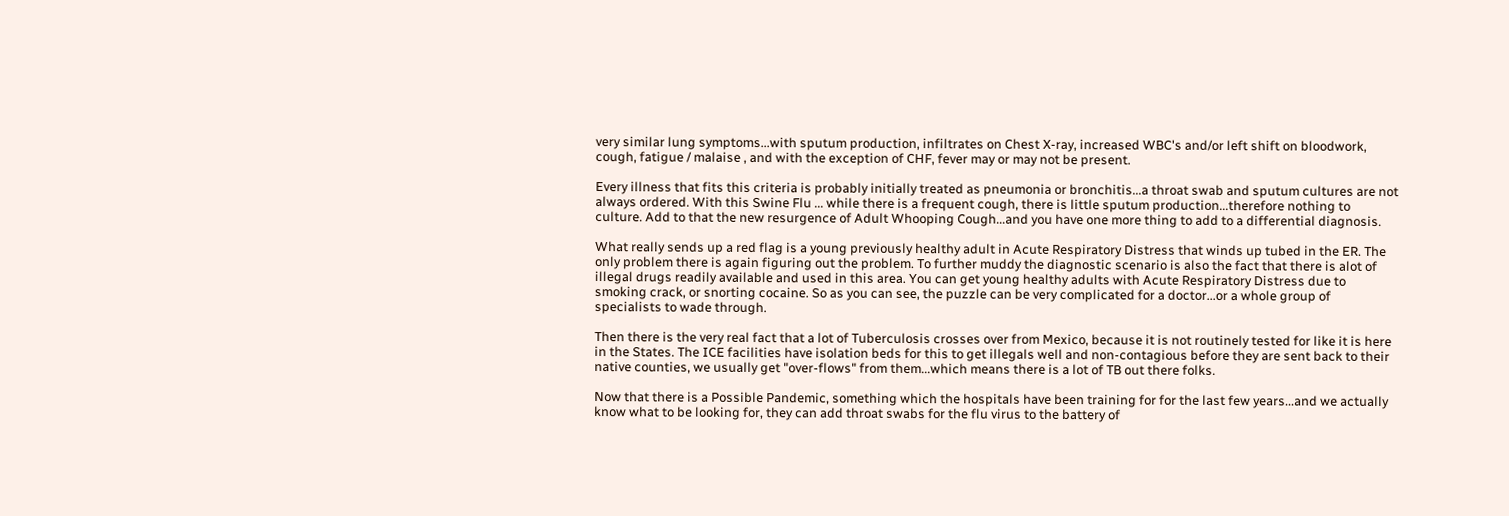very similar lung symptoms...with sputum production, infiltrates on Chest X-ray, increased WBC's and/or left shift on bloodwork, cough, fatigue / malaise , and with the exception of CHF, fever may or may not be present.

Every illness that fits this criteria is probably initially treated as pneumonia or bronchitis...a throat swab and sputum cultures are not always ordered. With this Swine Flu ... while there is a frequent cough, there is little sputum production...therefore nothing to culture. Add to that the new resurgence of Adult Whooping Cough...and you have one more thing to add to a differential diagnosis.

What really sends up a red flag is a young previously healthy adult in Acute Respiratory Distress that winds up tubed in the ER. The only problem there is again figuring out the problem. To further muddy the diagnostic scenario is also the fact that there is alot of illegal drugs readily available and used in this area. You can get young healthy adults with Acute Respiratory Distress due to smoking crack, or snorting cocaine. So as you can see, the puzzle can be very complicated for a doctor...or a whole group of specialists to wade through.

Then there is the very real fact that a lot of Tuberculosis crosses over from Mexico, because it is not routinely tested for like it is here in the States. The ICE facilities have isolation beds for this to get illegals well and non-contagious before they are sent back to their native counties, we usually get "over-flows" from them...which means there is a lot of TB out there folks.

Now that there is a Possible Pandemic, something which the hospitals have been training for for the last few years...and we actually know what to be looking for, they can add throat swabs for the flu virus to the battery of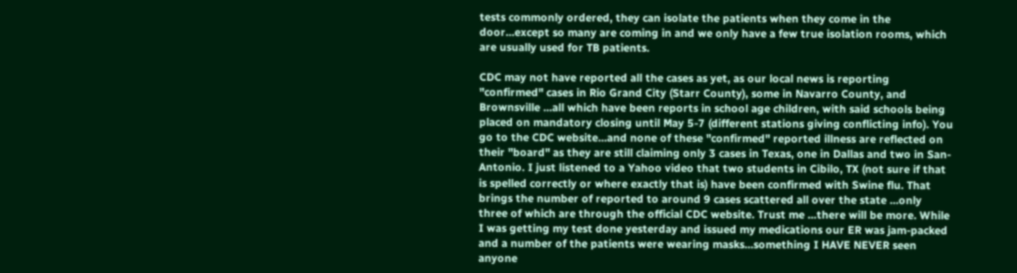tests commonly ordered, they can isolate the patients when they come in the door...except so many are coming in and we only have a few true isolation rooms, which are usually used for TB patients.

CDC may not have reported all the cases as yet, as our local news is reporting "confirmed" cases in Rio Grand City (Starr County), some in Navarro County, and Brownsville ...all which have been reports in school age children, with said schools being placed on mandatory closing until May 5-7 (different stations giving conflicting info). You go to the CDC website...and none of these "confirmed" reported illness are reflected on their "board" as they are still claiming only 3 cases in Texas, one in Dallas and two in San-Antonio. I just listened to a Yahoo video that two students in Cibilo, TX (not sure if that is spelled correctly or where exactly that is) have been confirmed with Swine flu. That brings the number of reported to around 9 cases scattered all over the state ...only three of which are through the official CDC website. Trust me ...there will be more. While I was getting my test done yesterday and issued my medications our ER was jam-packed and a number of the patients were wearing masks...something I HAVE NEVER seen anyone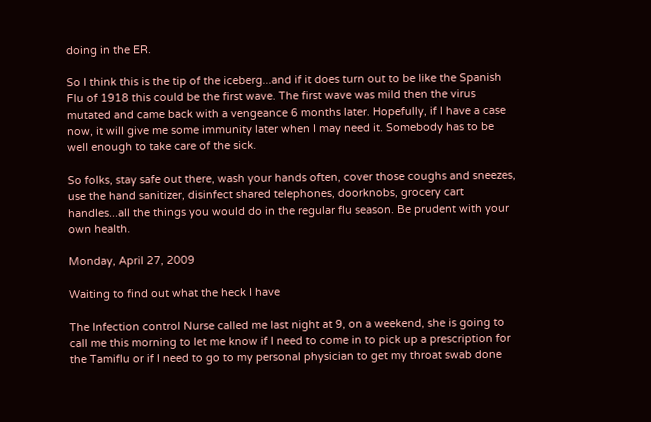doing in the ER.

So I think this is the tip of the iceberg...and if it does turn out to be like the Spanish Flu of 1918 this could be the first wave. The first wave was mild then the virus mutated and came back with a vengeance 6 months later. Hopefully, if I have a case now, it will give me some immunity later when I may need it. Somebody has to be well enough to take care of the sick.

So folks, stay safe out there, wash your hands often, cover those coughs and sneezes, use the hand sanitizer, disinfect shared telephones, doorknobs, grocery cart handles...all the things you would do in the regular flu season. Be prudent with your own health.

Monday, April 27, 2009

Waiting to find out what the heck I have

The Infection control Nurse called me last night at 9, on a weekend, she is going to call me this morning to let me know if I need to come in to pick up a prescription for the Tamiflu or if I need to go to my personal physician to get my throat swab done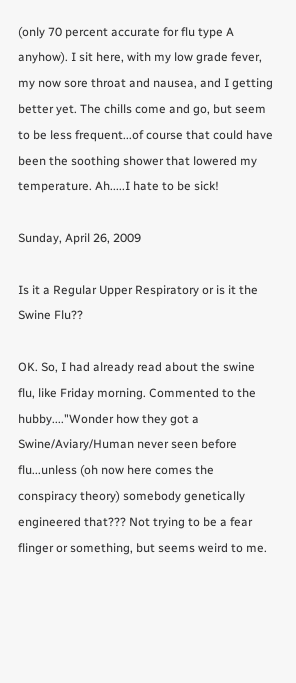(only 70 percent accurate for flu type A anyhow). I sit here, with my low grade fever, my now sore throat and nausea, and I getting better yet. The chills come and go, but seem to be less frequent...of course that could have been the soothing shower that lowered my temperature. Ah.....I hate to be sick!

Sunday, April 26, 2009

Is it a Regular Upper Respiratory or is it the Swine Flu??

OK. So, I had already read about the swine flu, like Friday morning. Commented to the hubby...."Wonder how they got a Swine/Aviary/Human never seen before flu...unless (oh now here comes the conspiracy theory) somebody genetically engineered that??? Not trying to be a fear flinger or something, but seems weird to me.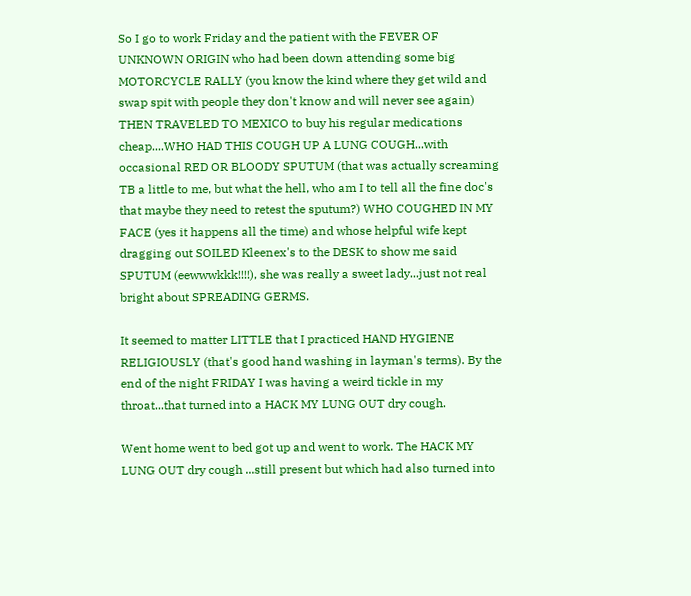So I go to work Friday and the patient with the FEVER OF UNKNOWN ORIGIN who had been down attending some big MOTORCYCLE RALLY (you know the kind where they get wild and swap spit with people they don't know and will never see again) THEN TRAVELED TO MEXICO to buy his regular medications cheap....WHO HAD THIS COUGH UP A LUNG COUGH...with occasional RED OR BLOODY SPUTUM (that was actually screaming TB a little to me, but what the hell, who am I to tell all the fine doc's that maybe they need to retest the sputum?) WHO COUGHED IN MY FACE (yes it happens all the time) and whose helpful wife kept dragging out SOILED Kleenex's to the DESK to show me said SPUTUM (eewwwkkk!!!!), she was really a sweet lady...just not real bright about SPREADING GERMS.

It seemed to matter LITTLE that I practiced HAND HYGIENE RELIGIOUSLY (that's good hand washing in layman's terms). By the end of the night FRIDAY I was having a weird tickle in my throat...that turned into a HACK MY LUNG OUT dry cough.

Went home went to bed got up and went to work. The HACK MY LUNG OUT dry cough ...still present but which had also turned into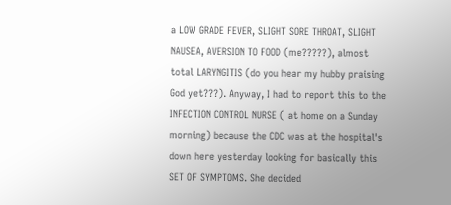a LOW GRADE FEVER, SLIGHT SORE THROAT, SLIGHT NAUSEA, AVERSION TO FOOD (me?????), almost total LARYNGITIS (do you hear my hubby praising God yet???). Anyway, I had to report this to the INFECTION CONTROL NURSE ( at home on a Sunday morning) because the CDC was at the hospital's down here yesterday looking for basically this SET OF SYMPTOMS. She decided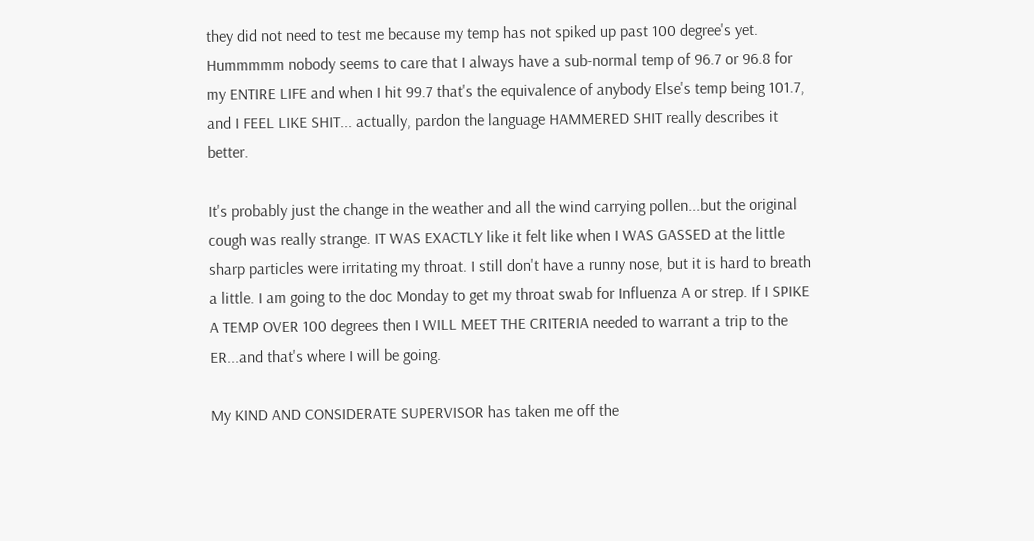they did not need to test me because my temp has not spiked up past 100 degree's yet. Hummmmm nobody seems to care that I always have a sub-normal temp of 96.7 or 96.8 for my ENTIRE LIFE and when I hit 99.7 that's the equivalence of anybody Else's temp being 101.7, and I FEEL LIKE SHIT... actually, pardon the language HAMMERED SHIT really describes it better.

It's probably just the change in the weather and all the wind carrying pollen...but the original cough was really strange. IT WAS EXACTLY like it felt like when I WAS GASSED at the little sharp particles were irritating my throat. I still don't have a runny nose, but it is hard to breath a little. I am going to the doc Monday to get my throat swab for Influenza A or strep. If I SPIKE A TEMP OVER 100 degrees then I WILL MEET THE CRITERIA needed to warrant a trip to the ER...and that's where I will be going.

My KIND AND CONSIDERATE SUPERVISOR has taken me off the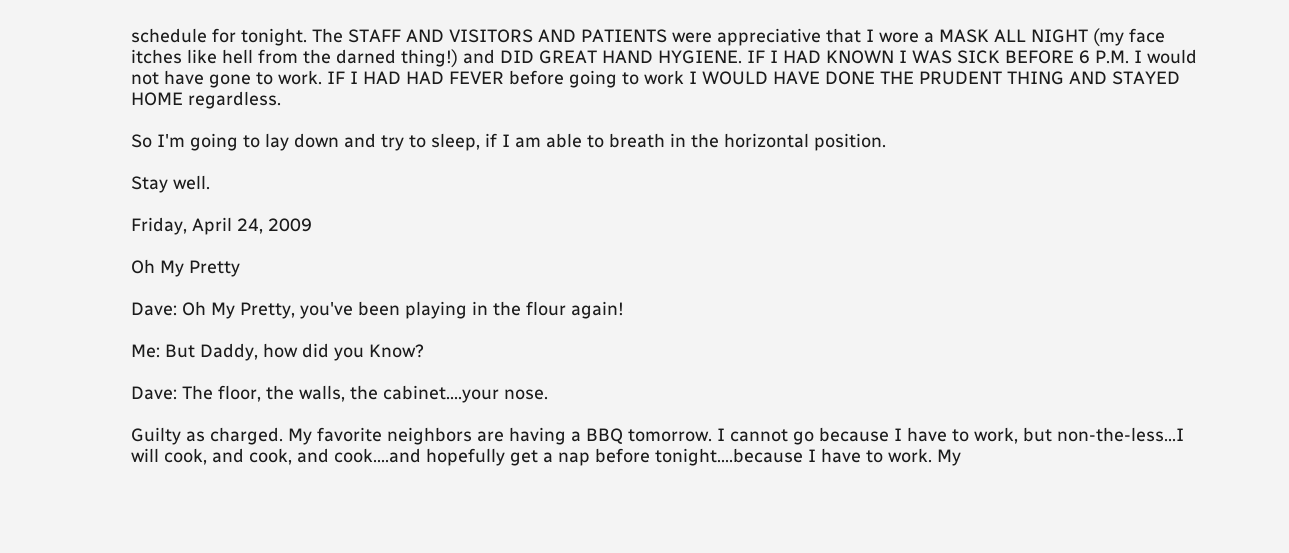schedule for tonight. The STAFF AND VISITORS AND PATIENTS were appreciative that I wore a MASK ALL NIGHT (my face itches like hell from the darned thing!) and DID GREAT HAND HYGIENE. IF I HAD KNOWN I WAS SICK BEFORE 6 P.M. I would not have gone to work. IF I HAD HAD FEVER before going to work I WOULD HAVE DONE THE PRUDENT THING AND STAYED HOME regardless.

So I'm going to lay down and try to sleep, if I am able to breath in the horizontal position.

Stay well.

Friday, April 24, 2009

Oh My Pretty

Dave: Oh My Pretty, you've been playing in the flour again!

Me: But Daddy, how did you Know?

Dave: The floor, the walls, the cabinet....your nose.

Guilty as charged. My favorite neighbors are having a BBQ tomorrow. I cannot go because I have to work, but non-the-less...I will cook, and cook, and cook....and hopefully get a nap before tonight....because I have to work. My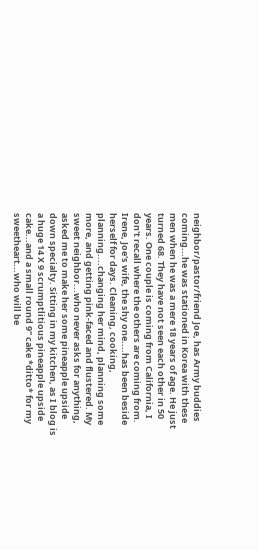neighbor/pastor/friend Joe, has Army buddies coming...he was stationed in Korea with these men when he was a mere 18 years of age. He just turned 68. They have not seen each other in 50 years. One couple is coming from California, I don't recall where the others are coming from. Irene, Joe's wife, the shy one....has been beside herself for days. Cleaning, cooking, planning....changing her mind, planning some more, and getting pink-faced and flustered. My sweet neighbor...who never asks for anything, asked me to make her some pineapple upside down specialty. Sitting in my kitchen, as I blog is a huge 14 X 9 scrumptlitious pineapple upside cake...and a small round 9" cake *ditto* for my sweetheart...who will be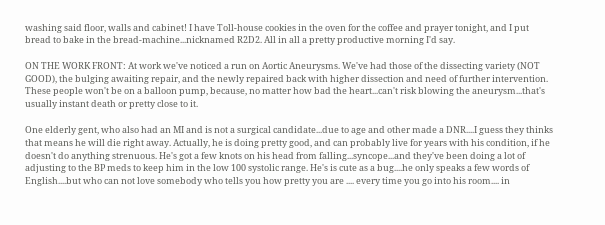washing said floor, walls and cabinet! I have Toll-house cookies in the oven for the coffee and prayer tonight, and I put bread to bake in the bread-machine...nicknamed R2D2. All in all a pretty productive morning I'd say.

ON THE WORK FRONT: At work we've noticed a run on Aortic Aneurysms. We've had those of the dissecting variety (NOT GOOD), the bulging awaiting repair, and the newly repaired back with higher dissection and need of further intervention. These people won't be on a balloon pump, because, no matter how bad the heart...can't risk blowing the aneurysm...that's usually instant death or pretty close to it.

One elderly gent, who also had an MI and is not a surgical candidate...due to age and other made a DNR....I guess they thinks that means he will die right away. Actually, he is doing pretty good, and can probably live for years with his condition, if he doesn't do anything strenuous. He's got a few knots on his head from falling...syncope...and they've been doing a lot of adjusting to the BP meds to keep him in the low 100 systolic range. He's is cute as a bug....he only speaks a few words of English....but who can not love somebody who tells you how pretty you are .... every time you go into his room.... in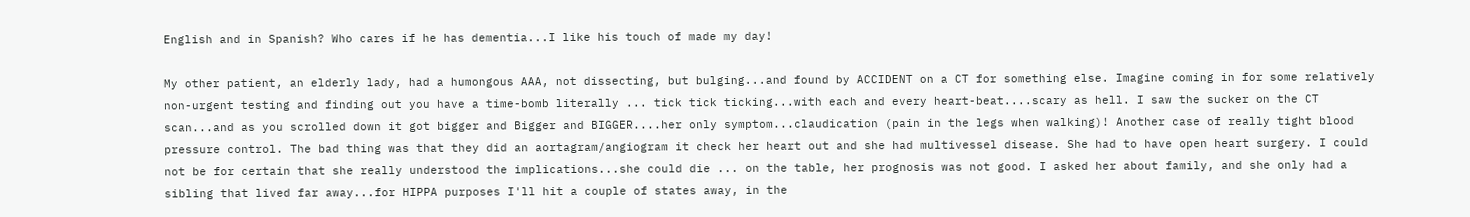English and in Spanish? Who cares if he has dementia...I like his touch of made my day!

My other patient, an elderly lady, had a humongous AAA, not dissecting, but bulging...and found by ACCIDENT on a CT for something else. Imagine coming in for some relatively non-urgent testing and finding out you have a time-bomb literally ... tick tick ticking...with each and every heart-beat....scary as hell. I saw the sucker on the CT scan...and as you scrolled down it got bigger and Bigger and BIGGER....her only symptom...claudication (pain in the legs when walking)! Another case of really tight blood pressure control. The bad thing was that they did an aortagram/angiogram it check her heart out and she had multivessel disease. She had to have open heart surgery. I could not be for certain that she really understood the implications...she could die ... on the table, her prognosis was not good. I asked her about family, and she only had a sibling that lived far away...for HIPPA purposes I'll hit a couple of states away, in the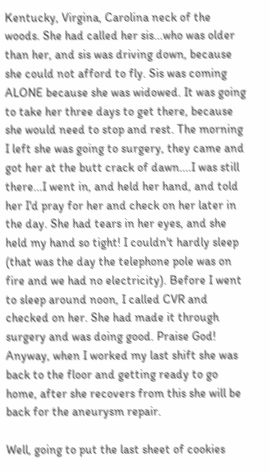Kentucky, Virgina, Carolina neck of the woods. She had called her sis...who was older than her, and sis was driving down, because she could not afford to fly. Sis was coming ALONE because she was widowed. It was going to take her three days to get there, because she would need to stop and rest. The morning I left she was going to surgery, they came and got her at the butt crack of dawn....I was still there...I went in, and held her hand, and told her I'd pray for her and check on her later in the day. She had tears in her eyes, and she held my hand so tight! I couldn't hardly sleep (that was the day the telephone pole was on fire and we had no electricity). Before I went to sleep around noon, I called CVR and checked on her. She had made it through surgery and was doing good. Praise God! Anyway, when I worked my last shift she was back to the floor and getting ready to go home, after she recovers from this she will be back for the aneurysm repair.

Well, going to put the last sheet of cookies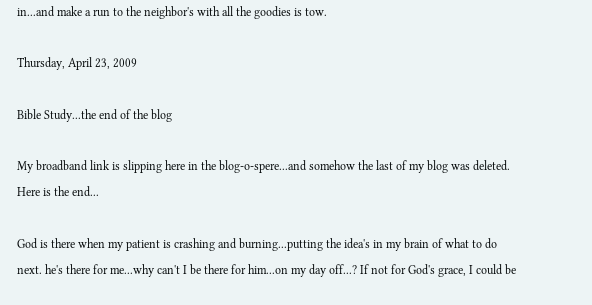in...and make a run to the neighbor's with all the goodies is tow.

Thursday, April 23, 2009

Bible Study...the end of the blog

My broadband link is slipping here in the blog-o-spere...and somehow the last of my blog was deleted. Here is the end...

God is there when my patient is crashing and burning...putting the idea's in my brain of what to do next. he's there for me...why can't I be there for him...on my day off...? If not for God's grace, I could be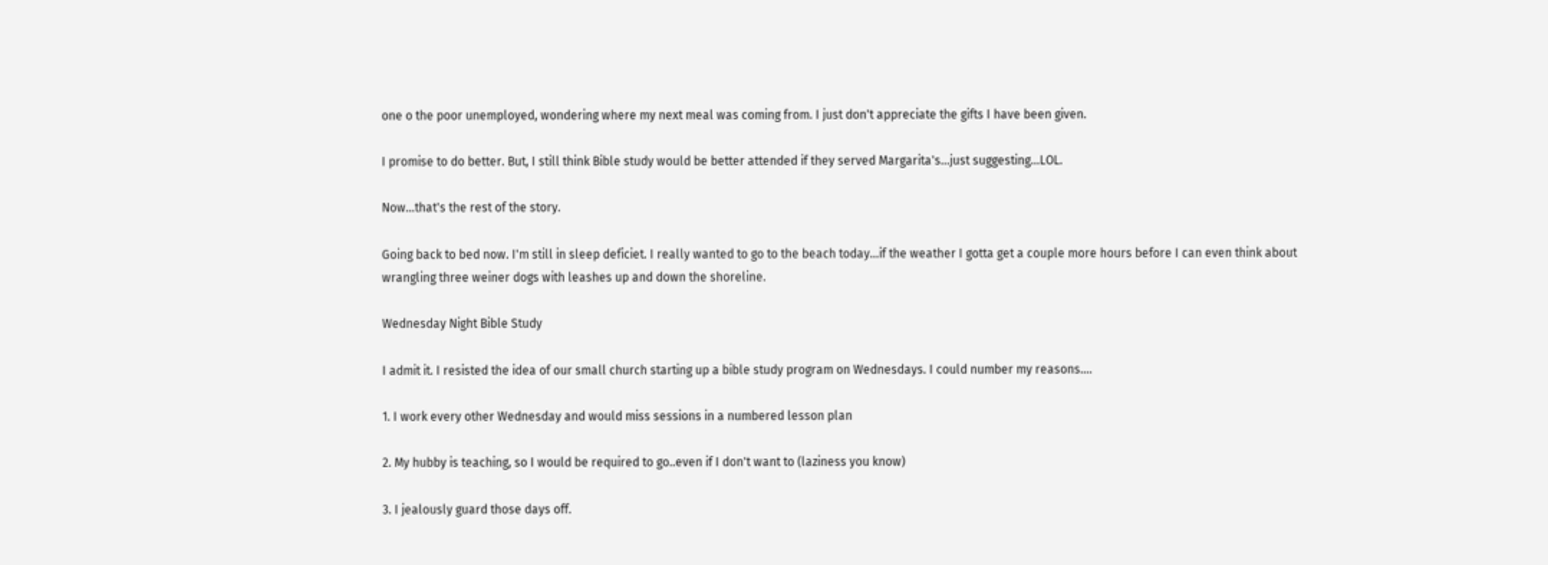one o the poor unemployed, wondering where my next meal was coming from. I just don't appreciate the gifts I have been given.

I promise to do better. But, I still think Bible study would be better attended if they served Margarita's...just suggesting...LOL.

Now...that's the rest of the story.

Going back to bed now. I'm still in sleep deficiet. I really wanted to go to the beach today...if the weather I gotta get a couple more hours before I can even think about wrangling three weiner dogs with leashes up and down the shoreline.

Wednesday Night Bible Study

I admit it. I resisted the idea of our small church starting up a bible study program on Wednesdays. I could number my reasons....

1. I work every other Wednesday and would miss sessions in a numbered lesson plan

2. My hubby is teaching, so I would be required to go..even if I don't want to (laziness you know)

3. I jealously guard those days off.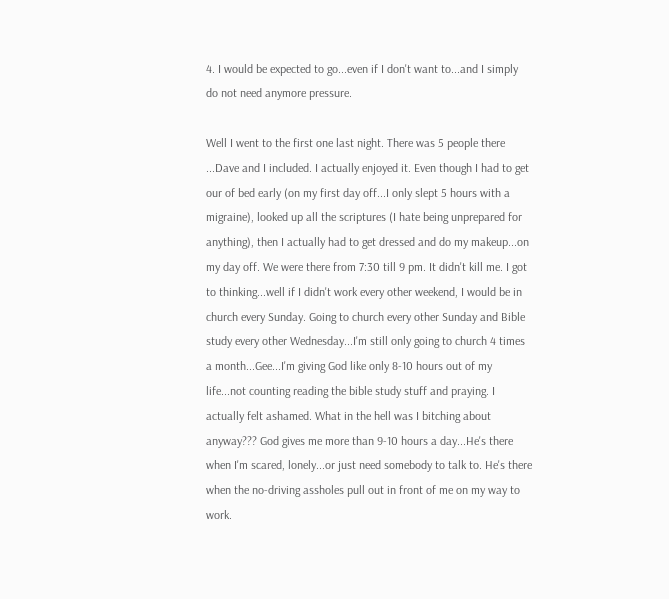4. I would be expected to go...even if I don't want to...and I simply do not need anymore pressure.

Well I went to the first one last night. There was 5 people there ...Dave and I included. I actually enjoyed it. Even though I had to get our of bed early (on my first day off...I only slept 5 hours with a migraine), looked up all the scriptures (I hate being unprepared for anything), then I actually had to get dressed and do my makeup...on my day off. We were there from 7:30 till 9 pm. It didn't kill me. I got to thinking...well if I didn't work every other weekend, I would be in church every Sunday. Going to church every other Sunday and Bible study every other Wednesday...I'm still only going to church 4 times a month...Gee...I'm giving God like only 8-10 hours out of my life...not counting reading the bible study stuff and praying. I actually felt ashamed. What in the hell was I bitching about anyway??? God gives me more than 9-10 hours a day...He's there when I'm scared, lonely...or just need somebody to talk to. He's there when the no-driving assholes pull out in front of me on my way to work.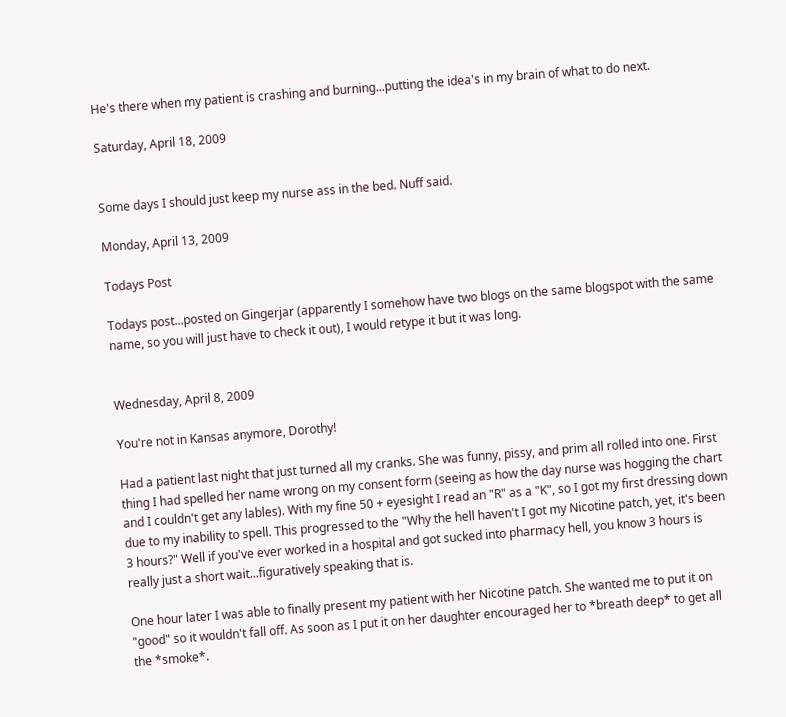He's there when my patient is crashing and burning...putting the idea's in my brain of what to do next.

Saturday, April 18, 2009


Some days I should just keep my nurse ass in the bed. Nuff said.

Monday, April 13, 2009

Todays Post

Todays post...posted on Gingerjar (apparently I somehow have two blogs on the same blogspot with the same name, so you will just have to check it out), I would retype it but it was long.


Wednesday, April 8, 2009

You're not in Kansas anymore, Dorothy!

Had a patient last night that just turned all my cranks. She was funny, pissy, and prim all rolled into one. First thing I had spelled her name wrong on my consent form (seeing as how the day nurse was hogging the chart and I couldn't get any lables). With my fine 50 + eyesight I read an "R" as a "K", so I got my first dressing down due to my inability to spell. This progressed to the "Why the hell haven't I got my Nicotine patch, yet, it's been 3 hours?" Well if you've ever worked in a hospital and got sucked into pharmacy hell, you know 3 hours is really just a short wait...figuratively speaking that is.

One hour later I was able to finally present my patient with her Nicotine patch. She wanted me to put it on "good" so it wouldn't fall off. As soon as I put it on her daughter encouraged her to *breath deep* to get all the *smoke*.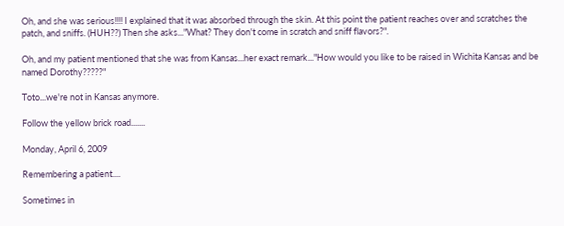Oh, and she was serious!!!! I explained that it was absorbed through the skin. At this point the patient reaches over and scratches the patch, and sniffs. (HUH??) Then she asks..."What? They don't come in scratch and sniff flavors?".

Oh, and my patient mentioned that she was from Kansas...her exact remark..."How would you like to be raised in Wichita Kansas and be named Dorothy?????"

Toto...we're not in Kansas anymore.

Follow the yellow brick road.......

Monday, April 6, 2009

Remembering a patient....

Sometimes in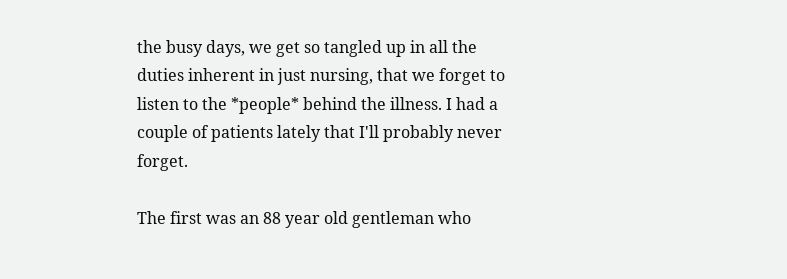the busy days, we get so tangled up in all the duties inherent in just nursing, that we forget to listen to the *people* behind the illness. I had a couple of patients lately that I'll probably never forget.

The first was an 88 year old gentleman who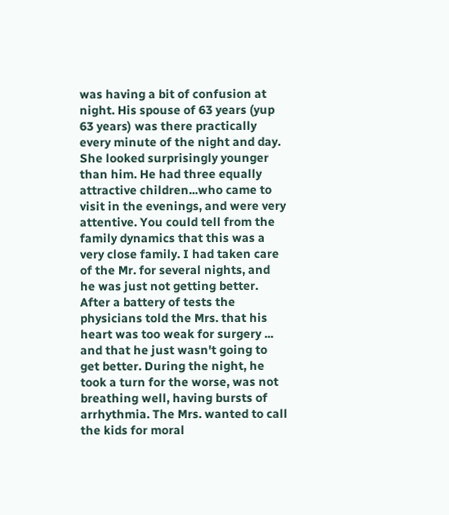was having a bit of confusion at night. His spouse of 63 years (yup 63 years) was there practically every minute of the night and day. She looked surprisingly younger than him. He had three equally attractive children...who came to visit in the evenings, and were very attentive. You could tell from the family dynamics that this was a very close family. I had taken care of the Mr. for several nights, and he was just not getting better. After a battery of tests the physicians told the Mrs. that his heart was too weak for surgery ... and that he just wasn't going to get better. During the night, he took a turn for the worse, was not breathing well, having bursts of arrhythmia. The Mrs. wanted to call the kids for moral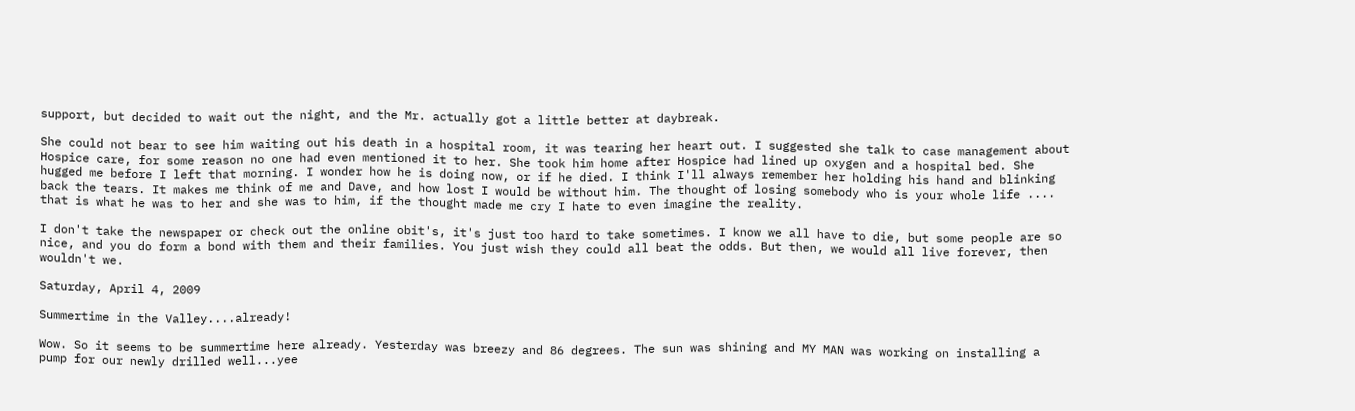support, but decided to wait out the night, and the Mr. actually got a little better at daybreak.

She could not bear to see him waiting out his death in a hospital room, it was tearing her heart out. I suggested she talk to case management about Hospice care, for some reason no one had even mentioned it to her. She took him home after Hospice had lined up oxygen and a hospital bed. She hugged me before I left that morning. I wonder how he is doing now, or if he died. I think I'll always remember her holding his hand and blinking back the tears. It makes me think of me and Dave, and how lost I would be without him. The thought of losing somebody who is your whole life .... that is what he was to her and she was to him, if the thought made me cry I hate to even imagine the reality.

I don't take the newspaper or check out the online obit's, it's just too hard to take sometimes. I know we all have to die, but some people are so nice, and you do form a bond with them and their families. You just wish they could all beat the odds. But then, we would all live forever, then wouldn't we.

Saturday, April 4, 2009

Summertime in the Valley....already!

Wow. So it seems to be summertime here already. Yesterday was breezy and 86 degrees. The sun was shining and MY MAN was working on installing a pump for our newly drilled well...yee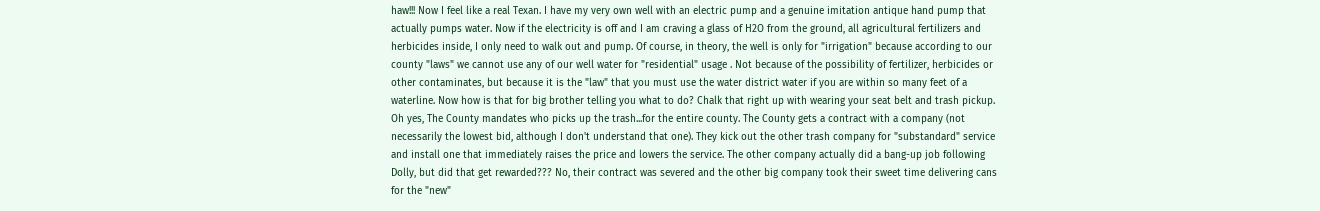haw!!! Now I feel like a real Texan. I have my very own well with an electric pump and a genuine imitation antique hand pump that actually pumps water. Now if the electricity is off and I am craving a glass of H2O from the ground, all agricultural fertilizers and herbicides inside, I only need to walk out and pump. Of course, in theory, the well is only for "irrigation" because according to our county "laws" we cannot use any of our well water for "residential" usage . Not because of the possibility of fertilizer, herbicides or other contaminates, but because it is the "law" that you must use the water district water if you are within so many feet of a waterline. Now how is that for big brother telling you what to do? Chalk that right up with wearing your seat belt and trash pickup. Oh yes, The County mandates who picks up the trash...for the entire county. The County gets a contract with a company (not necessarily the lowest bid, although I don't understand that one). They kick out the other trash company for "substandard" service and install one that immediately raises the price and lowers the service. The other company actually did a bang-up job following Dolly, but did that get rewarded??? No, their contract was severed and the other big company took their sweet time delivering cans for the "new"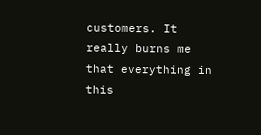customers. It really burns me that everything in this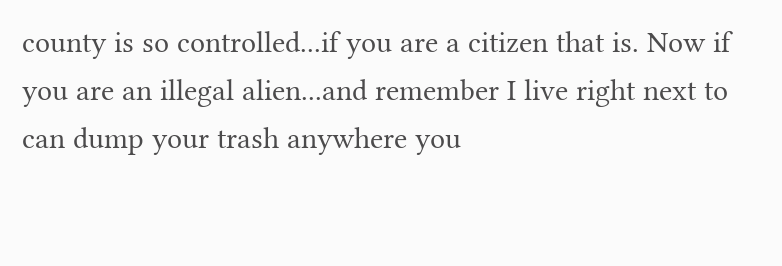county is so controlled...if you are a citizen that is. Now if you are an illegal alien...and remember I live right next to can dump your trash anywhere you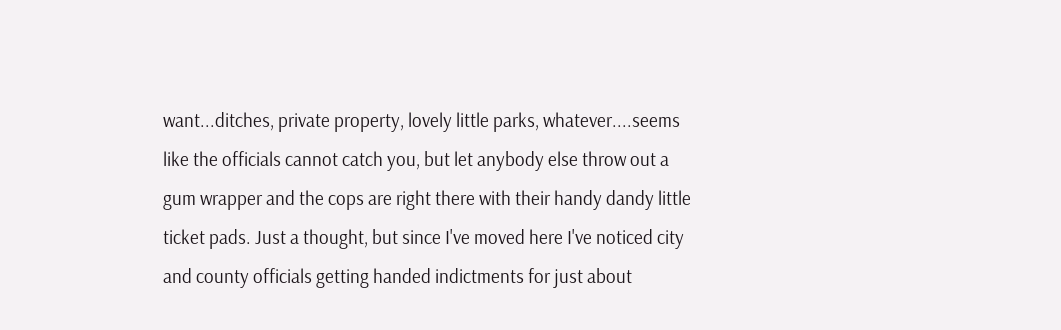want...ditches, private property, lovely little parks, whatever....seems like the officials cannot catch you, but let anybody else throw out a gum wrapper and the cops are right there with their handy dandy little ticket pads. Just a thought, but since I've moved here I've noticed city and county officials getting handed indictments for just about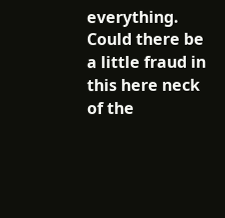everything. Could there be a little fraud in this here neck of the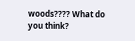woods???? What do you think?